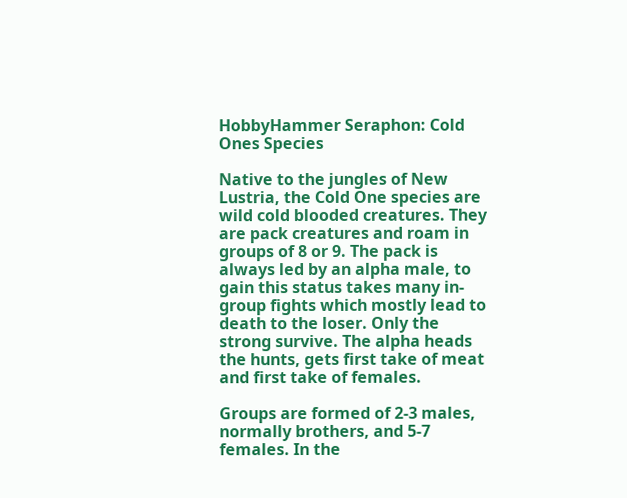HobbyHammer Seraphon: Cold Ones Species

Native to the jungles of New Lustria, the Cold One species are wild cold blooded creatures. They are pack creatures and roam in groups of 8 or 9. The pack is always led by an alpha male, to gain this status takes many in-group fights which mostly lead to death to the loser. Only the strong survive. The alpha heads the hunts, gets first take of meat and first take of females.

Groups are formed of 2-3 males, normally brothers, and 5-7 females. In the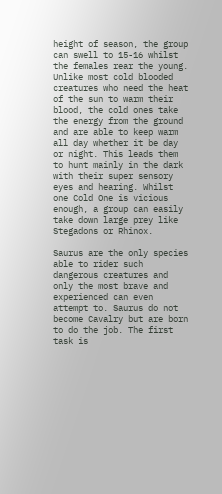height of season, the group can swell to 15-16 whilst the females rear the young. Unlike most cold blooded creatures who need the heat of the sun to warm their blood, the cold ones take the energy from the ground and are able to keep warm all day whether it be day or night. This leads them to hunt mainly in the dark with their super sensory eyes and hearing. Whilst one Cold One is vicious enough, a group can easily take down large prey like Stegadons or Rhinox.

Saurus are the only species able to rider such dangerous creatures and only the most brave and experienced can even attempt to. Saurus do not become Cavalry but are born to do the job. The first task is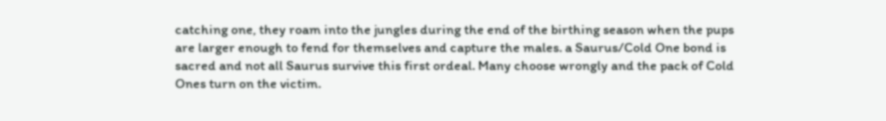catching one, they roam into the jungles during the end of the birthing season when the pups are larger enough to fend for themselves and capture the males. a Saurus/Cold One bond is sacred and not all Saurus survive this first ordeal. Many choose wrongly and the pack of Cold Ones turn on the victim.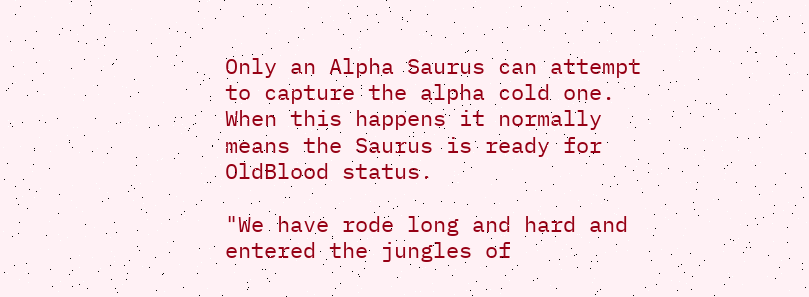Only an Alpha Saurus can attempt to capture the alpha cold one. When this happens it normally means the Saurus is ready for OldBlood status.

"We have rode long and hard and entered the jungles of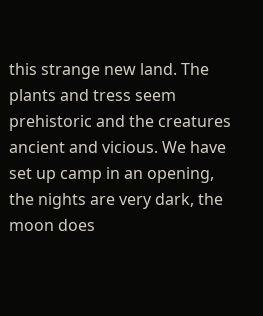this strange new land. The plants and tress seem prehistoric and the creatures ancient and vicious. We have set up camp in an opening, the nights are very dark, the moon does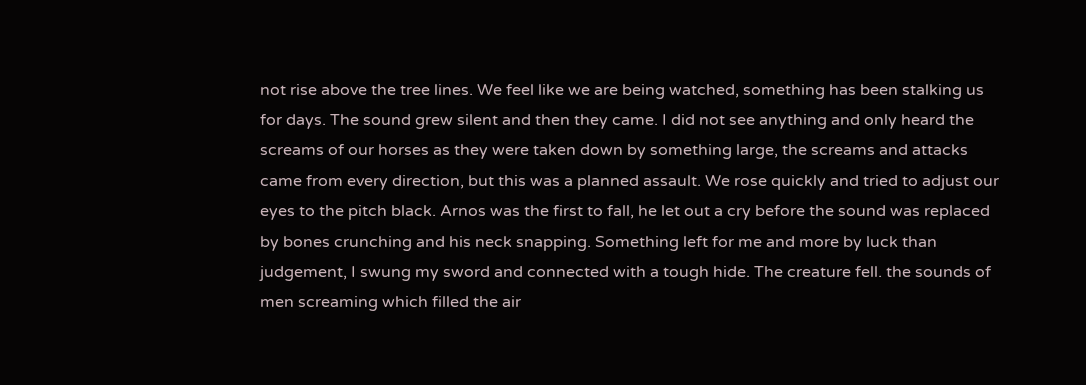not rise above the tree lines. We feel like we are being watched, something has been stalking us for days. The sound grew silent and then they came. I did not see anything and only heard the screams of our horses as they were taken down by something large, the screams and attacks came from every direction, but this was a planned assault. We rose quickly and tried to adjust our eyes to the pitch black. Arnos was the first to fall, he let out a cry before the sound was replaced by bones crunching and his neck snapping. Something left for me and more by luck than judgement, I swung my sword and connected with a tough hide. The creature fell. the sounds of men screaming which filled the air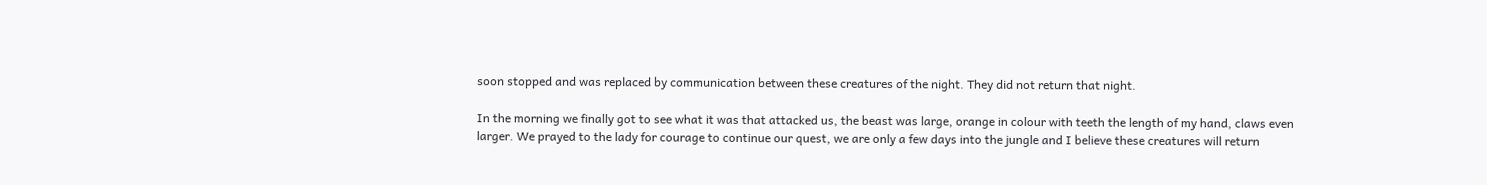soon stopped and was replaced by communication between these creatures of the night. They did not return that night.

In the morning we finally got to see what it was that attacked us, the beast was large, orange in colour with teeth the length of my hand, claws even larger. We prayed to the lady for courage to continue our quest, we are only a few days into the jungle and I believe these creatures will return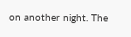on another night. The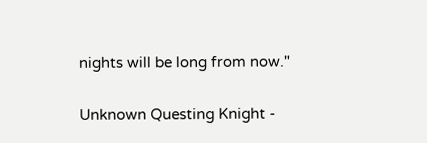nights will be long from now."

Unknown Questing Knight -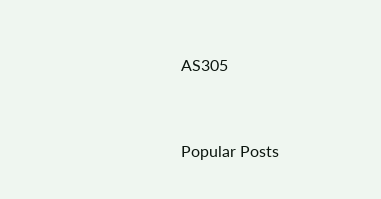AS305


Popular Posts